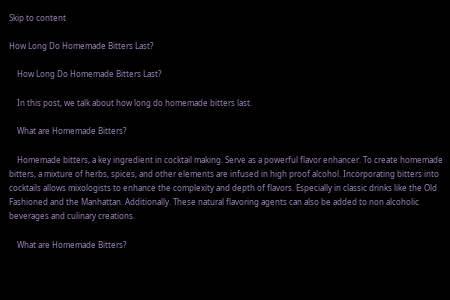Skip to content

How Long Do Homemade Bitters Last?

    How Long Do Homemade Bitters Last?

    In this post, we talk about how long do homemade bitters last.

    What are Homemade Bitters?

    Homemade bitters, a key ingredient in cocktail making. Serve as a powerful flavor enhancer. To create homemade bitters, a mixture of herbs, spices, and other elements are infused in high proof alcohol. Incorporating bitters into cocktails allows mixologists to enhance the complexity and depth of flavors. Especially in classic drinks like the Old Fashioned and the Manhattan. Additionally. These natural flavoring agents can also be added to non alcoholic beverages and culinary creations.

    What are Homemade Bitters?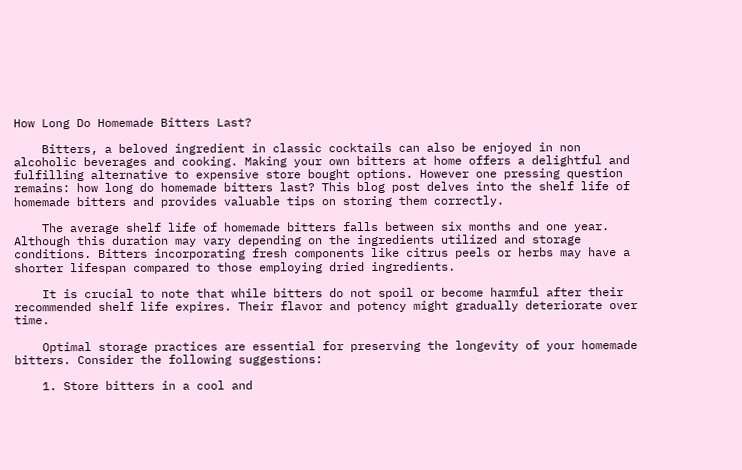How Long Do Homemade Bitters Last?

    Bitters, a beloved ingredient in classic cocktails can also be enjoyed in non alcoholic beverages and cooking. Making your own bitters at home offers a delightful and fulfilling alternative to expensive store bought options. However one pressing question remains: how long do homemade bitters last? This blog post delves into the shelf life of homemade bitters and provides valuable tips on storing them correctly.

    The average shelf life of homemade bitters falls between six months and one year. Although this duration may vary depending on the ingredients utilized and storage conditions. Bitters incorporating fresh components like citrus peels or herbs may have a shorter lifespan compared to those employing dried ingredients.

    It is crucial to note that while bitters do not spoil or become harmful after their recommended shelf life expires. Their flavor and potency might gradually deteriorate over time.

    Optimal storage practices are essential for preserving the longevity of your homemade bitters. Consider the following suggestions:

    1. Store bitters in a cool and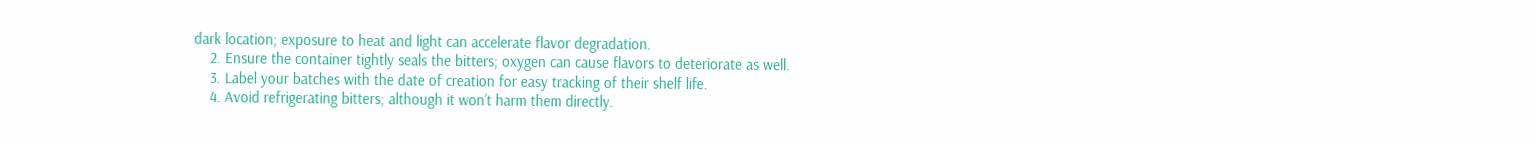dark location; exposure to heat and light can accelerate flavor degradation.
    2. Ensure the container tightly seals the bitters; oxygen can cause flavors to deteriorate as well.
    3. Label your batches with the date of creation for easy tracking of their shelf life.
    4. Avoid refrigerating bitters; although it won’t harm them directly.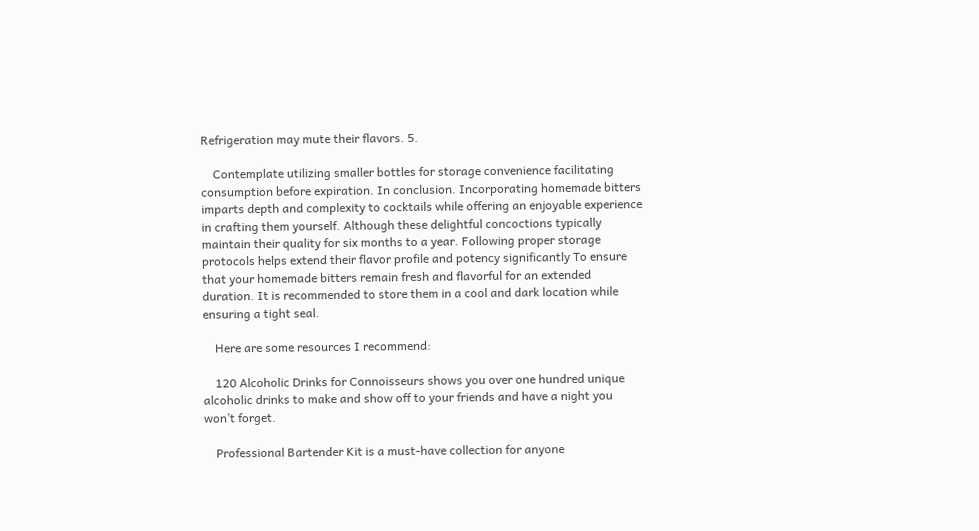Refrigeration may mute their flavors. 5.

    Contemplate utilizing smaller bottles for storage convenience facilitating consumption before expiration. In conclusion. Incorporating homemade bitters imparts depth and complexity to cocktails while offering an enjoyable experience in crafting them yourself. Although these delightful concoctions typically maintain their quality for six months to a year. Following proper storage protocols helps extend their flavor profile and potency significantly To ensure that your homemade bitters remain fresh and flavorful for an extended duration. It is recommended to store them in a cool and dark location while ensuring a tight seal.

    Here are some resources I recommend:

    120 Alcoholic Drinks for Connoisseurs shows you over one hundred unique alcoholic drinks to make and show off to your friends and have a night you won’t forget.

    Professional Bartender Kit is a must-have collection for anyone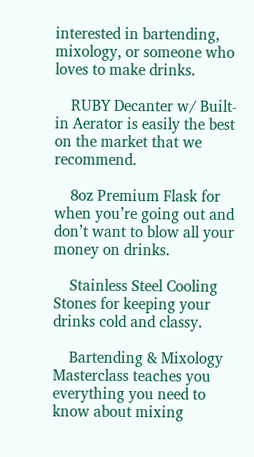interested in bartending, mixology, or someone who loves to make drinks.

    RUBY Decanter w/ Built-in Aerator is easily the best on the market that we recommend.

    8oz Premium Flask for when you’re going out and don’t want to blow all your money on drinks.

    Stainless Steel Cooling Stones for keeping your drinks cold and classy.

    Bartending & Mixology Masterclass teaches you everything you need to know about mixing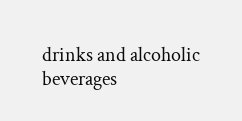drinks and alcoholic beverages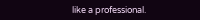like a professional.